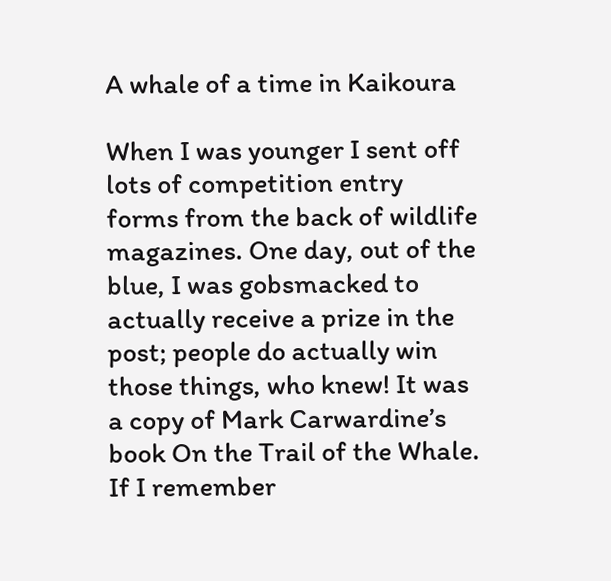A whale of a time in Kaikoura

When I was younger I sent off lots of competition entry forms from the back of wildlife magazines. One day, out of the blue, I was gobsmacked to actually receive a prize in the post; people do actually win those things, who knew! It was a copy of Mark Carwardine’s book On the Trail of the Whale. If I remember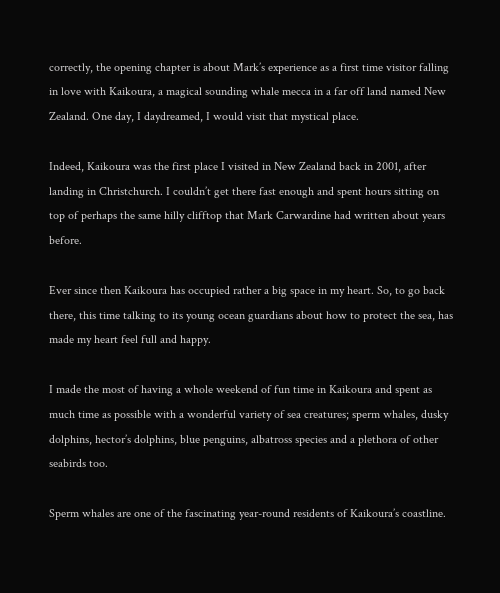correctly, the opening chapter is about Mark’s experience as a first time visitor falling in love with Kaikoura, a magical sounding whale mecca in a far off land named New Zealand. One day, I daydreamed, I would visit that mystical place.

Indeed, Kaikoura was the first place I visited in New Zealand back in 2001, after landing in Christchurch. I couldn’t get there fast enough and spent hours sitting on top of perhaps the same hilly clifftop that Mark Carwardine had written about years before.

Ever since then Kaikoura has occupied rather a big space in my heart. So, to go back there, this time talking to its young ocean guardians about how to protect the sea, has made my heart feel full and happy.

I made the most of having a whole weekend of fun time in Kaikoura and spent as much time as possible with a wonderful variety of sea creatures; sperm whales, dusky dolphins, hector’s dolphins, blue penguins, albatross species and a plethora of other seabirds too.

Sperm whales are one of the fascinating year-round residents of Kaikoura’s coastline.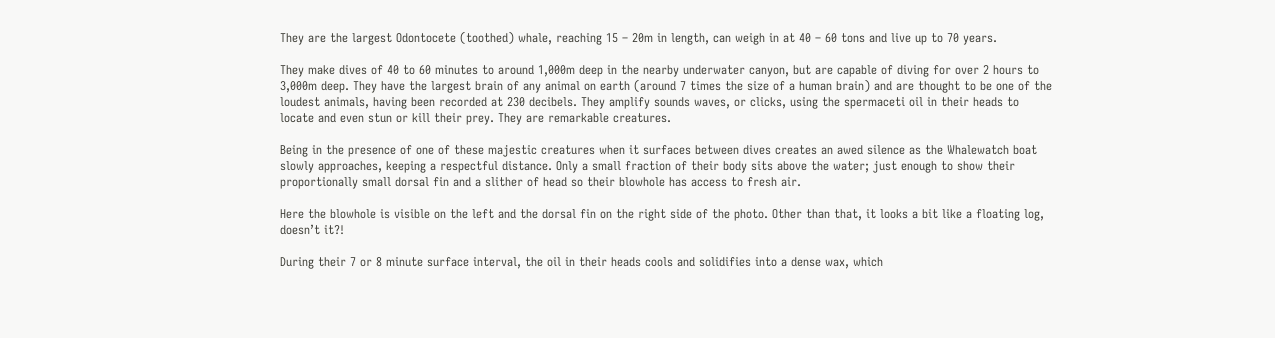They are the largest Odontocete (toothed) whale, reaching 15 – 20m in length, can weigh in at 40 – 60 tons and live up to 70 years.

They make dives of 40 to 60 minutes to around 1,000m deep in the nearby underwater canyon, but are capable of diving for over 2 hours to 3,000m deep. They have the largest brain of any animal on earth (around 7 times the size of a human brain) and are thought to be one of the loudest animals, having been recorded at 230 decibels. They amplify sounds waves, or clicks, using the spermaceti oil in their heads to locate and even stun or kill their prey. They are remarkable creatures.

Being in the presence of one of these majestic creatures when it surfaces between dives creates an awed silence as the Whalewatch boat slowly approaches, keeping a respectful distance. Only a small fraction of their body sits above the water; just enough to show their proportionally small dorsal fin and a slither of head so their blowhole has access to fresh air.

Here the blowhole is visible on the left and the dorsal fin on the right side of the photo. Other than that, it looks a bit like a floating log, doesn’t it?!

During their 7 or 8 minute surface interval, the oil in their heads cools and solidifies into a dense wax, which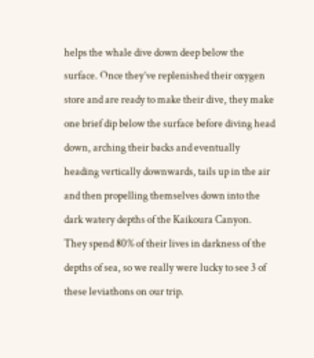helps the whale dive down deep below the surface. Once they’ve replenished their oxygen store and are ready to make their dive, they make one brief dip below the surface before diving head down, arching their backs and eventually heading vertically downwards, tails up in the air and then propelling themselves down into the dark watery depths of the Kaikoura Canyon. They spend 80% of their lives in darkness of the depths of sea, so we really were lucky to see 3 of these leviathons on our trip.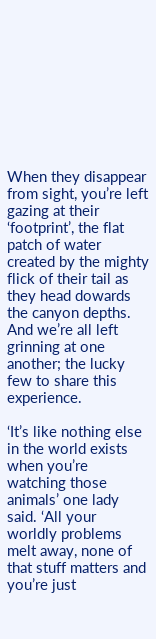When they disappear from sight, you’re left gazing at their ‘footprint’, the flat patch of water created by the mighty flick of their tail as they head dowards the canyon depths. And we’re all left grinning at one another; the lucky few to share this experience.

‘It’s like nothing else in the world exists when you’re watching those animals’ one lady said. ‘All your worldly problems melt away, none of that stuff matters and you’re just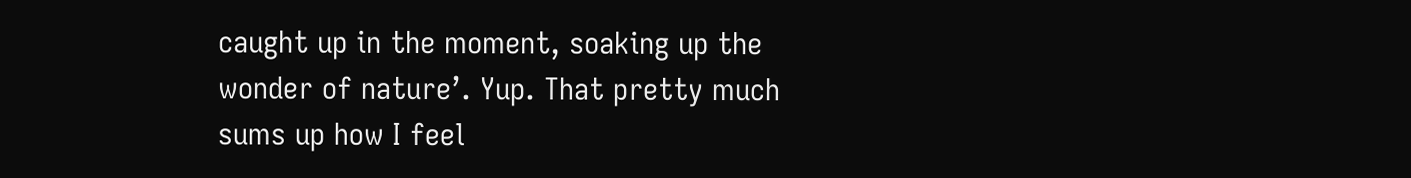caught up in the moment, soaking up the wonder of nature’. Yup. That pretty much sums up how I feel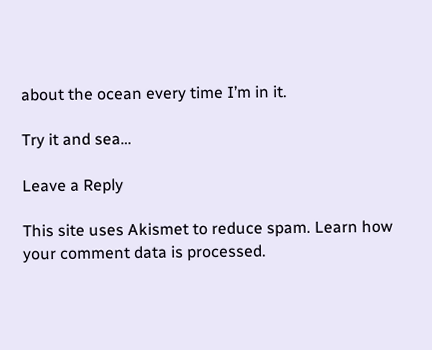about the ocean every time I’m in it.

Try it and sea…

Leave a Reply

This site uses Akismet to reduce spam. Learn how your comment data is processed.